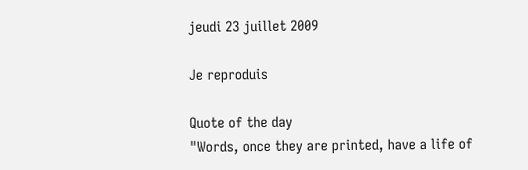jeudi 23 juillet 2009

Je reproduis

Quote of the day
"Words, once they are printed, have a life of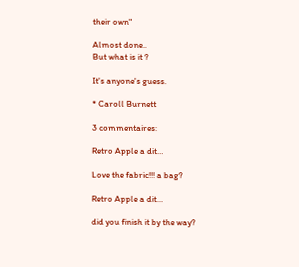their own"

Almost done..
But what is it ?

It's anyone's guess.

* Caroll Burnett

3 commentaires:

Retro Apple a dit…

Love the fabric!!! a bag?

Retro Apple a dit…

did you finish it by the way?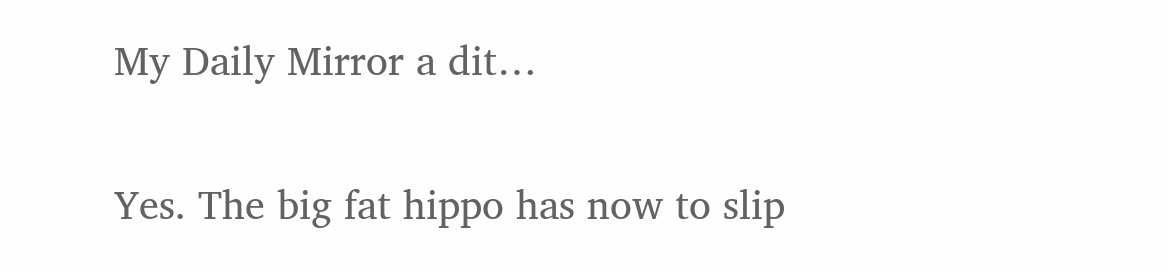My Daily Mirror a dit…

Yes. The big fat hippo has now to slip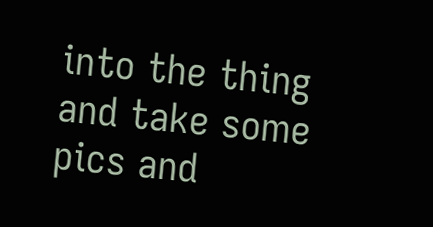into the thing and take some pics and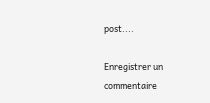post....

Enregistrer un commentaire